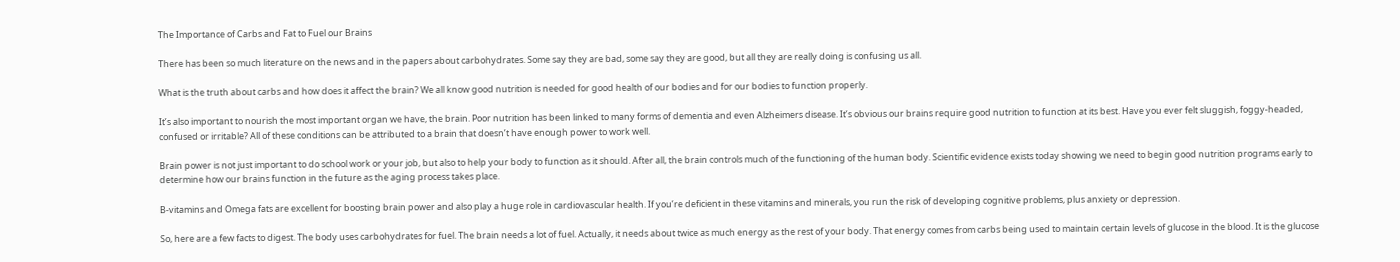The Importance of Carbs and Fat to Fuel our Brains

There has been so much literature on the news and in the papers about carbohydrates. Some say they are bad, some say they are good, but all they are really doing is confusing us all.

What is the truth about carbs and how does it affect the brain? We all know good nutrition is needed for good health of our bodies and for our bodies to function properly.

It’s also important to nourish the most important organ we have, the brain. Poor nutrition has been linked to many forms of dementia and even Alzheimers disease. It’s obvious our brains require good nutrition to function at its best. Have you ever felt sluggish, foggy-headed, confused or irritable? All of these conditions can be attributed to a brain that doesn’t have enough power to work well.

Brain power is not just important to do school work or your job, but also to help your body to function as it should. After all, the brain controls much of the functioning of the human body. Scientific evidence exists today showing we need to begin good nutrition programs early to determine how our brains function in the future as the aging process takes place.

B-vitamins and Omega fats are excellent for boosting brain power and also play a huge role in cardiovascular health. If you’re deficient in these vitamins and minerals, you run the risk of developing cognitive problems, plus anxiety or depression.

So, here are a few facts to digest. The body uses carbohydrates for fuel. The brain needs a lot of fuel. Actually, it needs about twice as much energy as the rest of your body. That energy comes from carbs being used to maintain certain levels of glucose in the blood. It is the glucose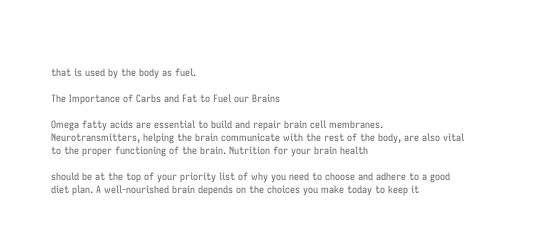that is used by the body as fuel.

The Importance of Carbs and Fat to Fuel our Brains

Omega fatty acids are essential to build and repair brain cell membranes. Neurotransmitters, helping the brain communicate with the rest of the body, are also vital to the proper functioning of the brain. Nutrition for your brain health

should be at the top of your priority list of why you need to choose and adhere to a good diet plan. A well-nourished brain depends on the choices you make today to keep it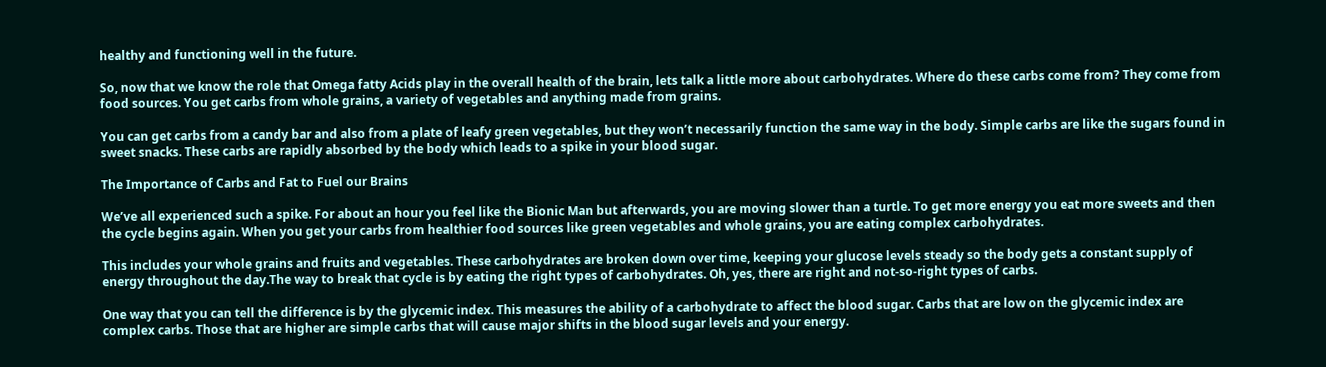healthy and functioning well in the future.

So, now that we know the role that Omega fatty Acids play in the overall health of the brain, lets talk a little more about carbohydrates. Where do these carbs come from? They come from food sources. You get carbs from whole grains, a variety of vegetables and anything made from grains.

You can get carbs from a candy bar and also from a plate of leafy green vegetables, but they won’t necessarily function the same way in the body. Simple carbs are like the sugars found in sweet snacks. These carbs are rapidly absorbed by the body which leads to a spike in your blood sugar.

The Importance of Carbs and Fat to Fuel our Brains

We’ve all experienced such a spike. For about an hour you feel like the Bionic Man but afterwards, you are moving slower than a turtle. To get more energy you eat more sweets and then the cycle begins again. When you get your carbs from healthier food sources like green vegetables and whole grains, you are eating complex carbohydrates.

This includes your whole grains and fruits and vegetables. These carbohydrates are broken down over time, keeping your glucose levels steady so the body gets a constant supply of energy throughout the day.The way to break that cycle is by eating the right types of carbohydrates. Oh, yes, there are right and not-so-right types of carbs.

One way that you can tell the difference is by the glycemic index. This measures the ability of a carbohydrate to affect the blood sugar. Carbs that are low on the glycemic index are complex carbs. Those that are higher are simple carbs that will cause major shifts in the blood sugar levels and your energy.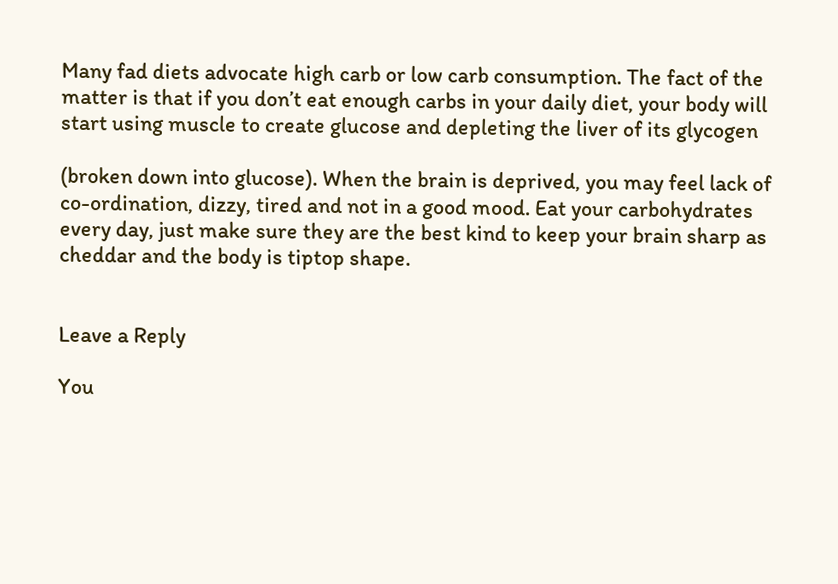Many fad diets advocate high carb or low carb consumption. The fact of the matter is that if you don’t eat enough carbs in your daily diet, your body will start using muscle to create glucose and depleting the liver of its glycogen

(broken down into glucose). When the brain is deprived, you may feel lack of co-ordination, dizzy, tired and not in a good mood. Eat your carbohydrates every day, just make sure they are the best kind to keep your brain sharp as cheddar and the body is tiptop shape.


Leave a Reply

You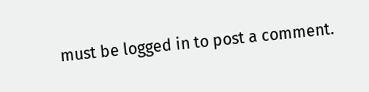must be logged in to post a comment.